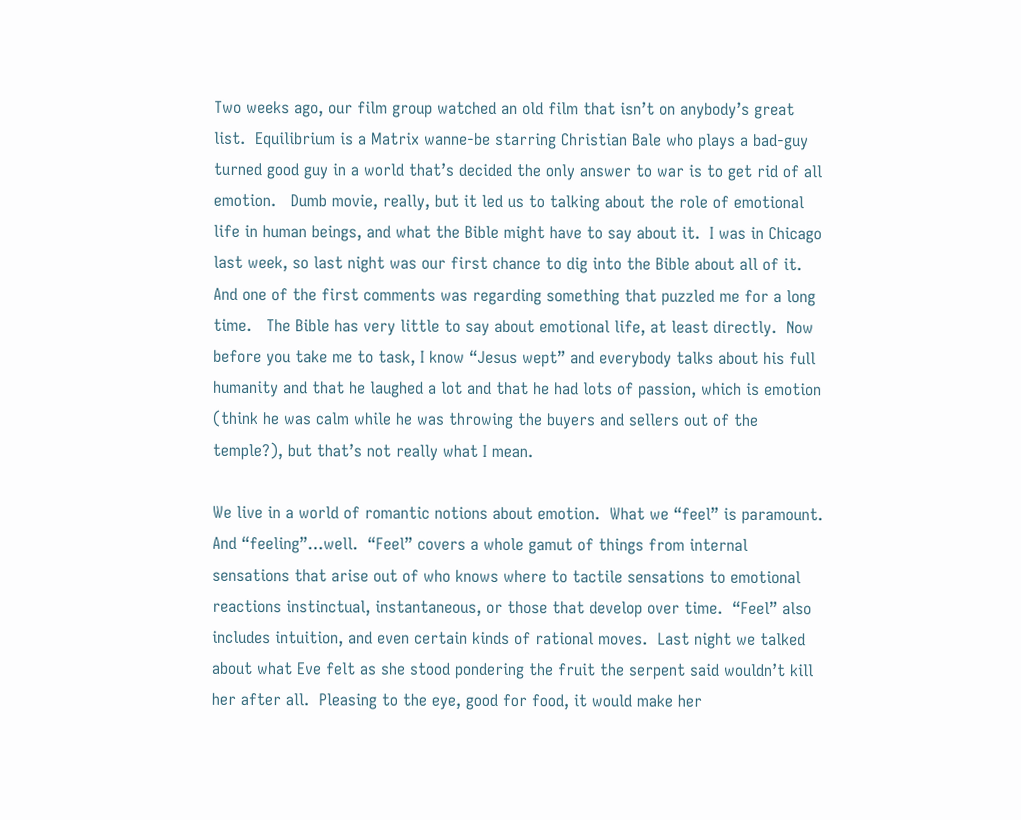Two weeks ago, our film group watched an old film that isn’t on anybody’s great list.  Equilibrium is a Matrix wanne-be starring Christian Bale who plays a bad-guy turned good guy in a world that’s decided the only answer to war is to get rid of all emotion.   Dumb movie, really, but it led us to talking about the role of emotional life in human beings, and what the Bible might have to say about it.  I was in Chicago last week, so last night was our first chance to dig into the Bible about all of it.  And one of the first comments was regarding something that puzzled me for a long time.   The Bible has very little to say about emotional life, at least directly.  Now before you take me to task, I know “Jesus wept” and everybody talks about his full humanity and that he laughed a lot and that he had lots of passion, which is emotion (think he was calm while he was throwing the buyers and sellers out of the temple?), but that’s not really what I mean.

We live in a world of romantic notions about emotion.  What we “feel” is paramount.  And “feeling”…well.  “Feel” covers a whole gamut of things from internal sensations that arise out of who knows where to tactile sensations to emotional reactions instinctual, instantaneous, or those that develop over time.  “Feel” also includes intuition, and even certain kinds of rational moves.  Last night we talked about what Eve felt as she stood pondering the fruit the serpent said wouldn’t kill her after all.  Pleasing to the eye, good for food, it would make her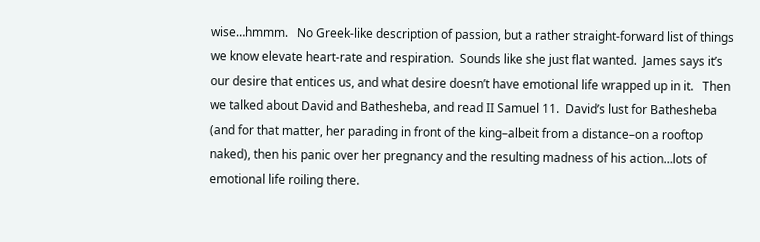wise…hmmm.   No Greek-like description of passion, but a rather straight-forward list of things we know elevate heart-rate and respiration.  Sounds like she just flat wanted.  James says it’s our desire that entices us, and what desire doesn’t have emotional life wrapped up in it.   Then we talked about David and Bathesheba, and read II Samuel 11.  David’s lust for Bathesheba (and for that matter, her parading in front of the king–albeit from a distance–on a rooftop naked), then his panic over her pregnancy and the resulting madness of his action…lots of emotional life roiling there.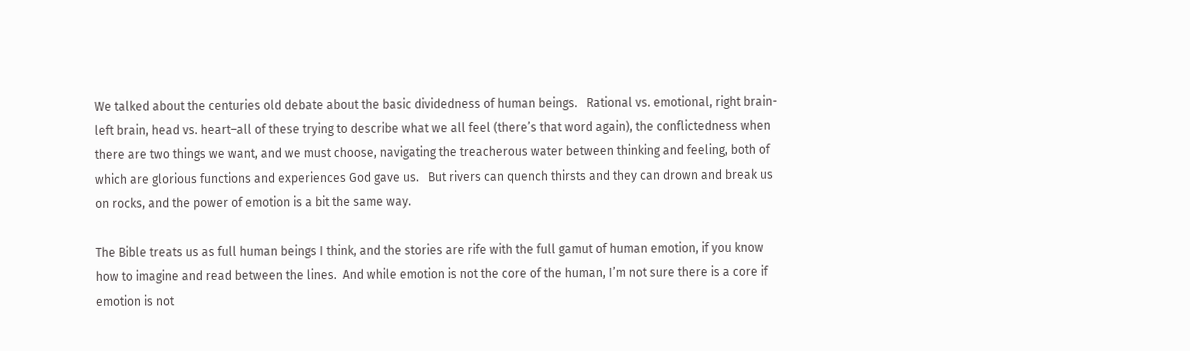We talked about the centuries old debate about the basic dividedness of human beings.   Rational vs. emotional, right brain-left brain, head vs. heart–all of these trying to describe what we all feel (there’s that word again), the conflictedness when there are two things we want, and we must choose, navigating the treacherous water between thinking and feeling, both of which are glorious functions and experiences God gave us.   But rivers can quench thirsts and they can drown and break us on rocks, and the power of emotion is a bit the same way.

The Bible treats us as full human beings I think, and the stories are rife with the full gamut of human emotion, if you know how to imagine and read between the lines.  And while emotion is not the core of the human, I’m not sure there is a core if emotion is not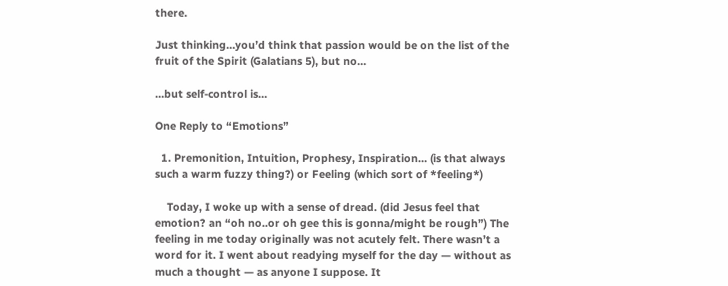there.

Just thinking…you’d think that passion would be on the list of the fruit of the Spirit (Galatians 5), but no…

…but self-control is…

One Reply to “Emotions”

  1. Premonition, Intuition, Prophesy, Inspiration… (is that always such a warm fuzzy thing?) or Feeling (which sort of *feeling*)

    Today, I woke up with a sense of dread. (did Jesus feel that emotion? an “oh no..or oh gee this is gonna/might be rough”) The feeling in me today originally was not acutely felt. There wasn’t a word for it. I went about readying myself for the day — without as much a thought — as anyone I suppose. It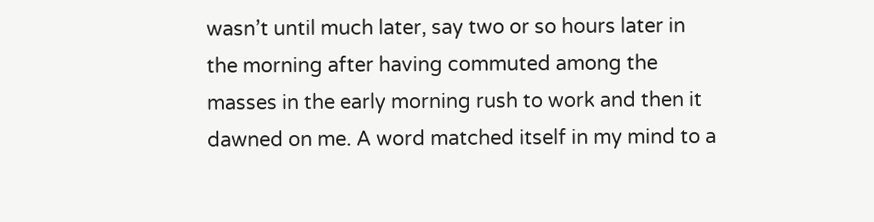wasn’t until much later, say two or so hours later in the morning after having commuted among the masses in the early morning rush to work and then it dawned on me. A word matched itself in my mind to a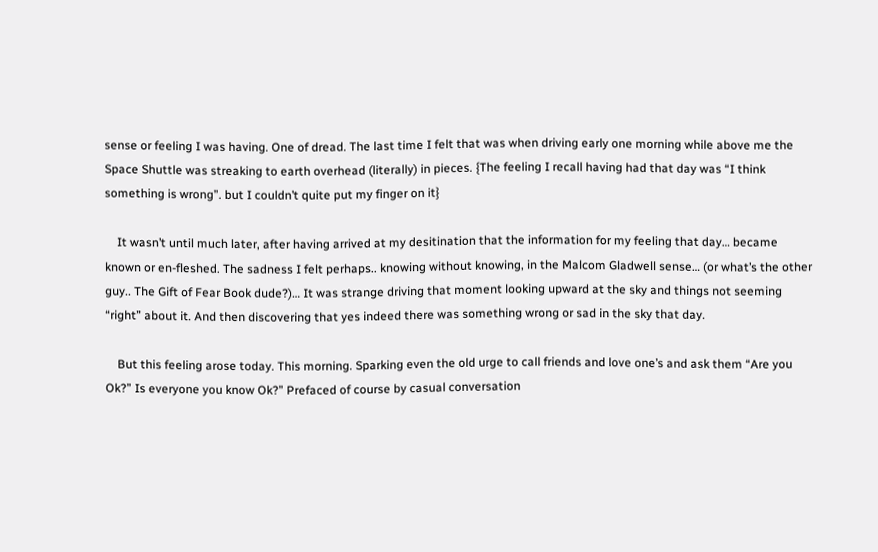sense or feeling I was having. One of dread. The last time I felt that was when driving early one morning while above me the Space Shuttle was streaking to earth overhead (literally) in pieces. {The feeling I recall having had that day was “I think something is wrong”. but I couldn’t quite put my finger on it}

    It wasn’t until much later, after having arrived at my desitination that the information for my feeling that day… became known or en-fleshed. The sadness I felt perhaps.. knowing without knowing, in the Malcom Gladwell sense… (or what’s the other guy.. The Gift of Fear Book dude?)… It was strange driving that moment looking upward at the sky and things not seeming “right” about it. And then discovering that yes indeed there was something wrong or sad in the sky that day.

    But this feeling arose today. This morning. Sparking even the old urge to call friends and love one’s and ask them “Are you Ok?” Is everyone you know Ok?” Prefaced of course by casual conversation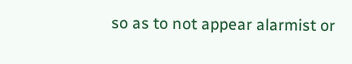so as to not appear alarmist or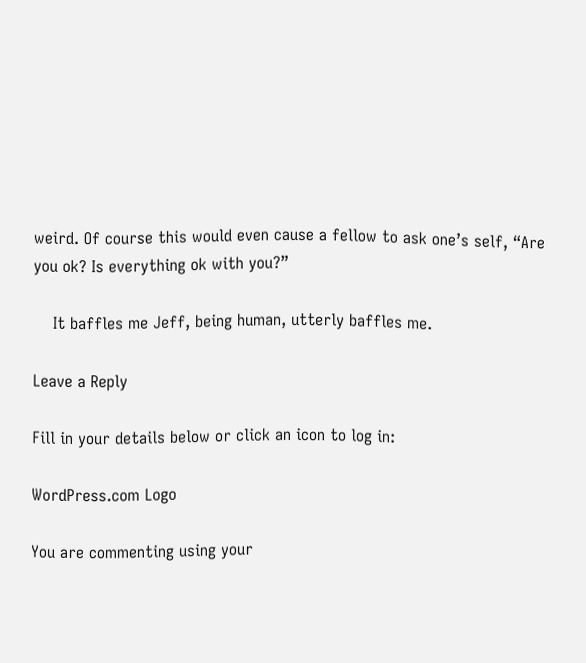weird. Of course this would even cause a fellow to ask one’s self, “Are you ok? Is everything ok with you?”

    It baffles me Jeff, being human, utterly baffles me.

Leave a Reply

Fill in your details below or click an icon to log in:

WordPress.com Logo

You are commenting using your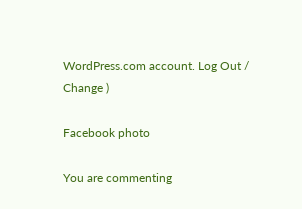WordPress.com account. Log Out /  Change )

Facebook photo

You are commenting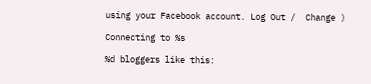using your Facebook account. Log Out /  Change )

Connecting to %s

%d bloggers like this: